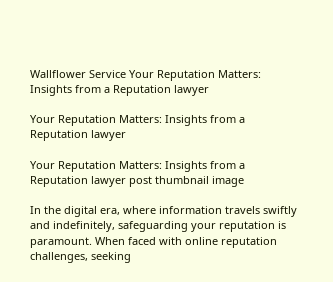Wallflower Service Your Reputation Matters: Insights from a Reputation lawyer

Your Reputation Matters: Insights from a Reputation lawyer

Your Reputation Matters: Insights from a Reputation lawyer post thumbnail image

In the digital era, where information travels swiftly and indefinitely, safeguarding your reputation is paramount. When faced with online reputation challenges, seeking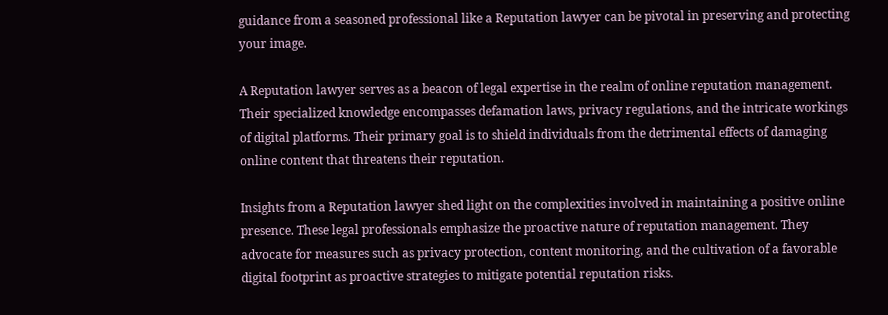guidance from a seasoned professional like a Reputation lawyer can be pivotal in preserving and protecting your image.

A Reputation lawyer serves as a beacon of legal expertise in the realm of online reputation management. Their specialized knowledge encompasses defamation laws, privacy regulations, and the intricate workings of digital platforms. Their primary goal is to shield individuals from the detrimental effects of damaging online content that threatens their reputation.

Insights from a Reputation lawyer shed light on the complexities involved in maintaining a positive online presence. These legal professionals emphasize the proactive nature of reputation management. They advocate for measures such as privacy protection, content monitoring, and the cultivation of a favorable digital footprint as proactive strategies to mitigate potential reputation risks.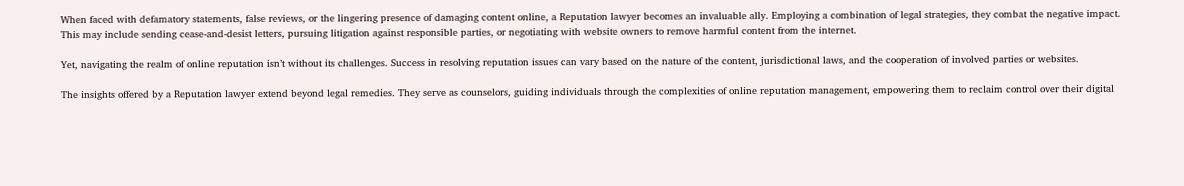When faced with defamatory statements, false reviews, or the lingering presence of damaging content online, a Reputation lawyer becomes an invaluable ally. Employing a combination of legal strategies, they combat the negative impact. This may include sending cease-and-desist letters, pursuing litigation against responsible parties, or negotiating with website owners to remove harmful content from the internet.

Yet, navigating the realm of online reputation isn’t without its challenges. Success in resolving reputation issues can vary based on the nature of the content, jurisdictional laws, and the cooperation of involved parties or websites.

The insights offered by a Reputation lawyer extend beyond legal remedies. They serve as counselors, guiding individuals through the complexities of online reputation management, empowering them to reclaim control over their digital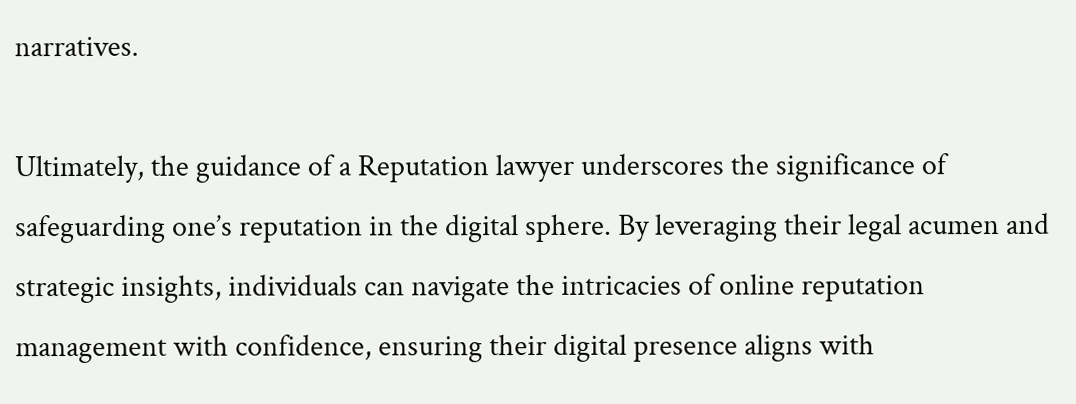narratives.

Ultimately, the guidance of a Reputation lawyer underscores the significance of safeguarding one’s reputation in the digital sphere. By leveraging their legal acumen and strategic insights, individuals can navigate the intricacies of online reputation management with confidence, ensuring their digital presence aligns with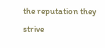the reputation they strive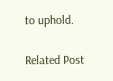to uphold.

Related Post